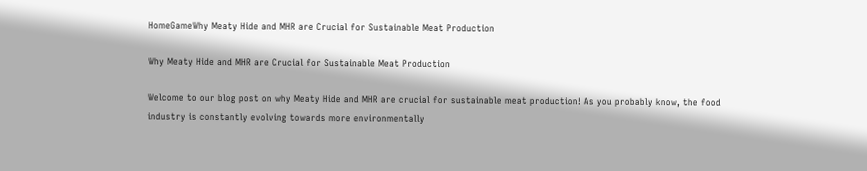HomeGameWhy Meaty Hide and MHR are Crucial for Sustainable Meat Production

Why Meaty Hide and MHR are Crucial for Sustainable Meat Production

Welcome to our blog post on why Meaty Hide and MHR are crucial for sustainable meat production! As you probably know, the food industry is constantly evolving towards more environmentally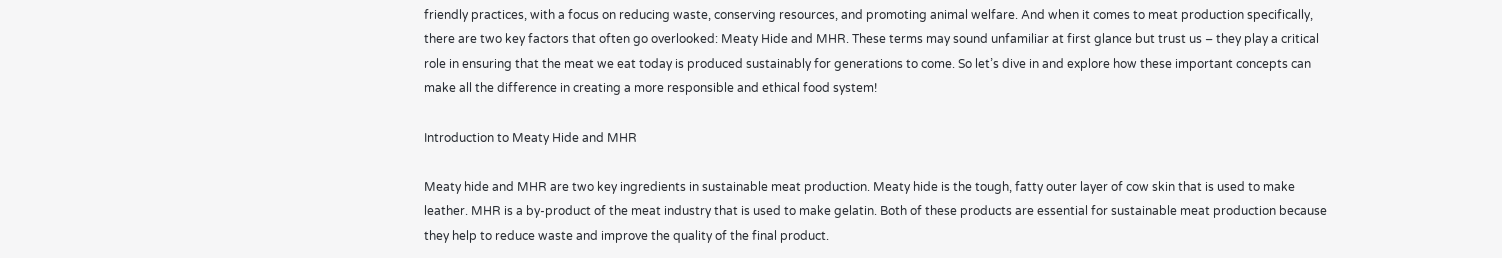friendly practices, with a focus on reducing waste, conserving resources, and promoting animal welfare. And when it comes to meat production specifically, there are two key factors that often go overlooked: Meaty Hide and MHR. These terms may sound unfamiliar at first glance but trust us – they play a critical role in ensuring that the meat we eat today is produced sustainably for generations to come. So let’s dive in and explore how these important concepts can make all the difference in creating a more responsible and ethical food system!

Introduction to Meaty Hide and MHR

Meaty hide and MHR are two key ingredients in sustainable meat production. Meaty hide is the tough, fatty outer layer of cow skin that is used to make leather. MHR is a by-product of the meat industry that is used to make gelatin. Both of these products are essential for sustainable meat production because they help to reduce waste and improve the quality of the final product.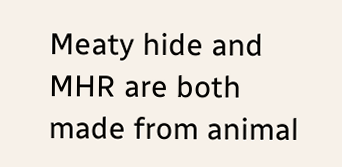Meaty hide and MHR are both made from animal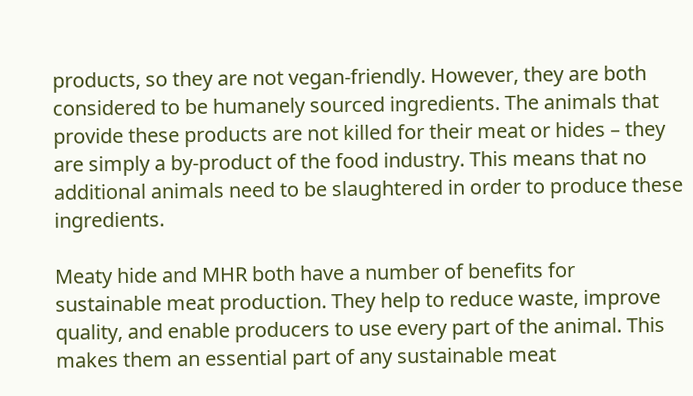products, so they are not vegan-friendly. However, they are both considered to be humanely sourced ingredients. The animals that provide these products are not killed for their meat or hides – they are simply a by-product of the food industry. This means that no additional animals need to be slaughtered in order to produce these ingredients.

Meaty hide and MHR both have a number of benefits for sustainable meat production. They help to reduce waste, improve quality, and enable producers to use every part of the animal. This makes them an essential part of any sustainable meat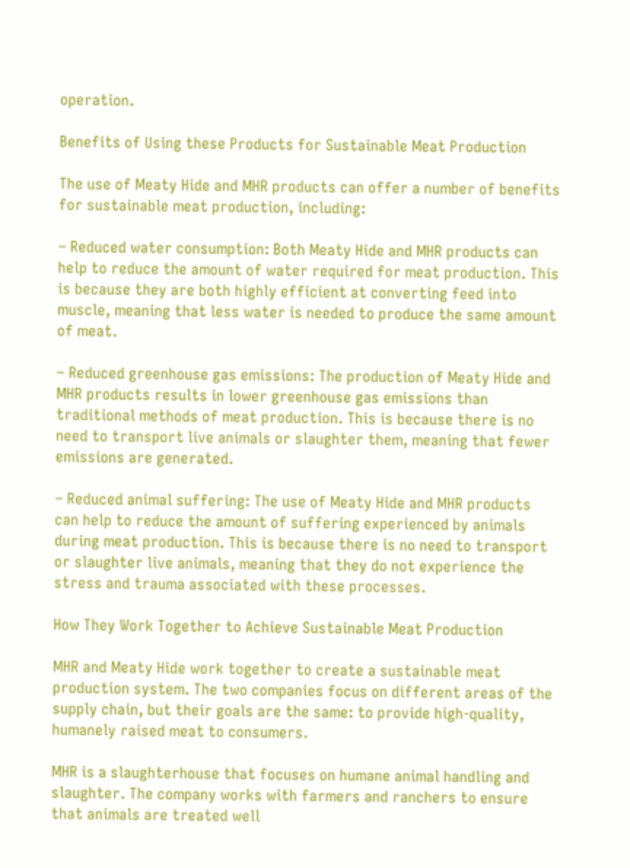operation.

Benefits of Using these Products for Sustainable Meat Production

The use of Meaty Hide and MHR products can offer a number of benefits for sustainable meat production, including:

– Reduced water consumption: Both Meaty Hide and MHR products can help to reduce the amount of water required for meat production. This is because they are both highly efficient at converting feed into muscle, meaning that less water is needed to produce the same amount of meat.

– Reduced greenhouse gas emissions: The production of Meaty Hide and MHR products results in lower greenhouse gas emissions than traditional methods of meat production. This is because there is no need to transport live animals or slaughter them, meaning that fewer emissions are generated.

– Reduced animal suffering: The use of Meaty Hide and MHR products can help to reduce the amount of suffering experienced by animals during meat production. This is because there is no need to transport or slaughter live animals, meaning that they do not experience the stress and trauma associated with these processes.

How They Work Together to Achieve Sustainable Meat Production

MHR and Meaty Hide work together to create a sustainable meat production system. The two companies focus on different areas of the supply chain, but their goals are the same: to provide high-quality, humanely raised meat to consumers.

MHR is a slaughterhouse that focuses on humane animal handling and slaughter. The company works with farmers and ranchers to ensure that animals are treated well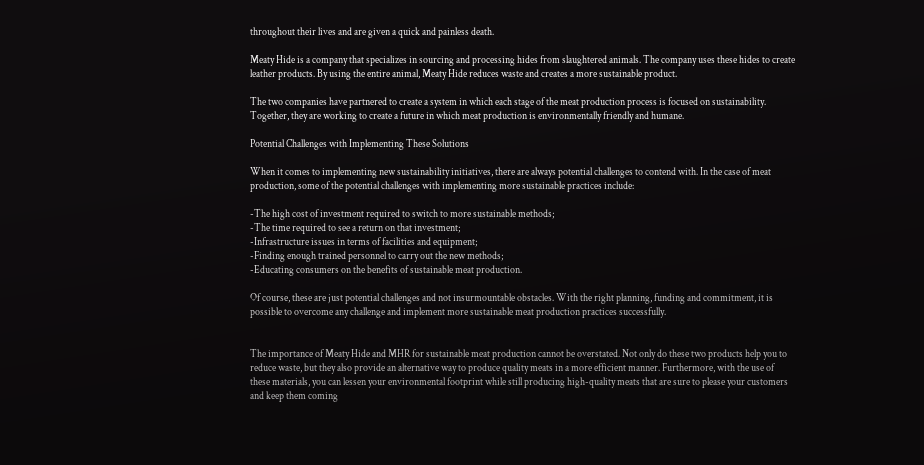throughout their lives and are given a quick and painless death.

Meaty Hide is a company that specializes in sourcing and processing hides from slaughtered animals. The company uses these hides to create leather products. By using the entire animal, Meaty Hide reduces waste and creates a more sustainable product.

The two companies have partnered to create a system in which each stage of the meat production process is focused on sustainability. Together, they are working to create a future in which meat production is environmentally friendly and humane.

Potential Challenges with Implementing These Solutions

When it comes to implementing new sustainability initiatives, there are always potential challenges to contend with. In the case of meat production, some of the potential challenges with implementing more sustainable practices include:

-The high cost of investment required to switch to more sustainable methods;
-The time required to see a return on that investment;
-Infrastructure issues in terms of facilities and equipment;
-Finding enough trained personnel to carry out the new methods;
-Educating consumers on the benefits of sustainable meat production.

Of course, these are just potential challenges and not insurmountable obstacles. With the right planning, funding and commitment, it is possible to overcome any challenge and implement more sustainable meat production practices successfully.


The importance of Meaty Hide and MHR for sustainable meat production cannot be overstated. Not only do these two products help you to reduce waste, but they also provide an alternative way to produce quality meats in a more efficient manner. Furthermore, with the use of these materials, you can lessen your environmental footprint while still producing high-quality meats that are sure to please your customers and keep them coming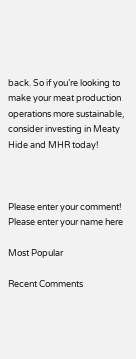back. So if you’re looking to make your meat production operations more sustainable, consider investing in Meaty Hide and MHR today!



Please enter your comment!
Please enter your name here

Most Popular

Recent Comments